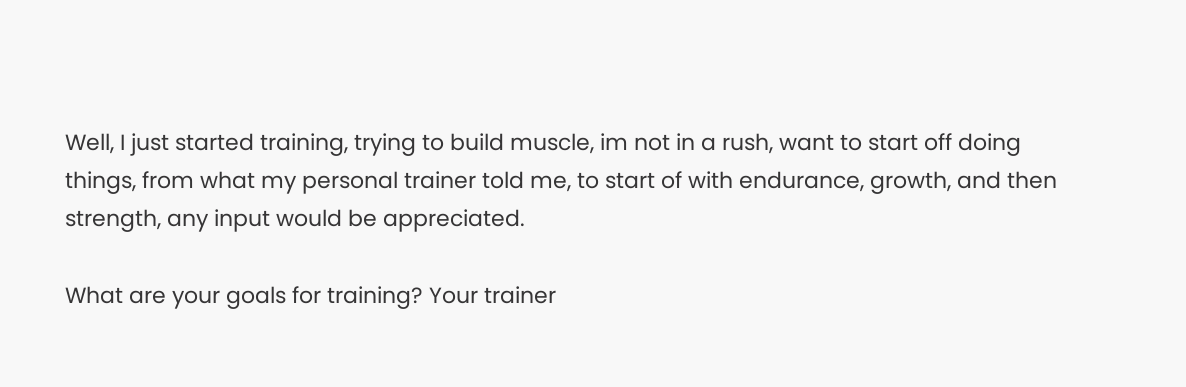Well, I just started training, trying to build muscle, im not in a rush, want to start off doing things, from what my personal trainer told me, to start of with endurance, growth, and then strength, any input would be appreciated.

What are your goals for training? Your trainer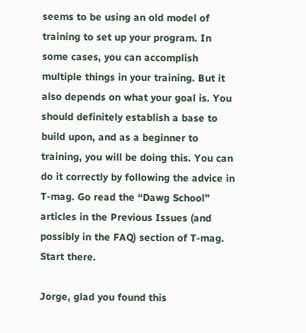seems to be using an old model of training to set up your program. In some cases, you can accomplish multiple things in your training. But it also depends on what your goal is. You should definitely establish a base to build upon, and as a beginner to training, you will be doing this. You can do it correctly by following the advice in T-mag. Go read the “Dawg School” articles in the Previous Issues (and possibly in the FAQ) section of T-mag. Start there.

Jorge, glad you found this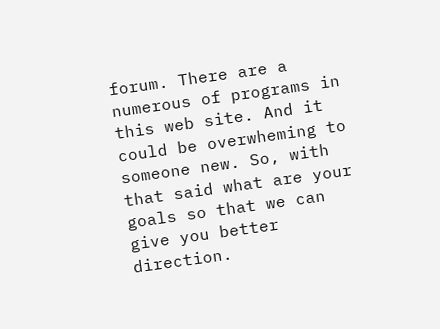forum. There are a numerous of programs in this web site. And it could be overwheming to someone new. So, with that said what are your goals so that we can give you better direction.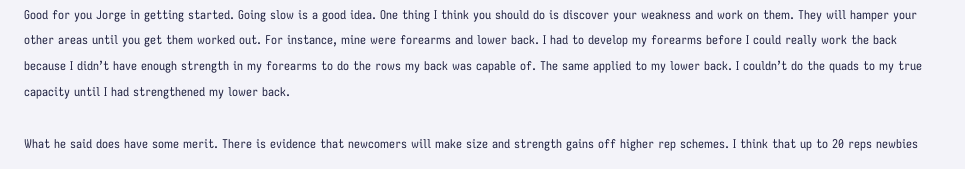Good for you Jorge in getting started. Going slow is a good idea. One thing I think you should do is discover your weakness and work on them. They will hamper your other areas until you get them worked out. For instance, mine were forearms and lower back. I had to develop my forearms before I could really work the back because I didn’t have enough strength in my forearms to do the rows my back was capable of. The same applied to my lower back. I couldn’t do the quads to my true capacity until I had strengthened my lower back.

What he said does have some merit. There is evidence that newcomers will make size and strength gains off higher rep schemes. I think that up to 20 reps newbies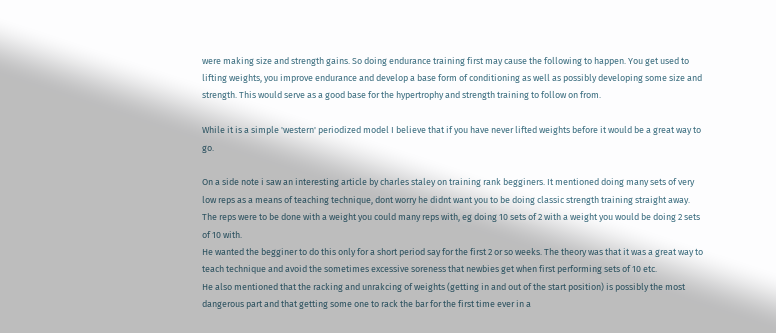were making size and strength gains. So doing endurance training first may cause the following to happen. You get used to lifting weights, you improve endurance and develop a base form of conditioning as well as possibly developing some size and strength. This would serve as a good base for the hypertrophy and strength training to follow on from.

While it is a simple 'western' periodized model I believe that if you have never lifted weights before it would be a great way to go.

On a side note i saw an interesting article by charles staley on training rank begginers. It mentioned doing many sets of very low reps as a means of teaching technique, dont worry he didnt want you to be doing classic strength training straight away. The reps were to be done with a weight you could many reps with, eg doing 10 sets of 2 with a weight you would be doing 2 sets of 10 with.
He wanted the begginer to do this only for a short period say for the first 2 or so weeks. The theory was that it was a great way to teach technique and avoid the sometimes excessive soreness that newbies get when first performing sets of 10 etc.
He also mentioned that the racking and unrakcing of weights (getting in and out of the start position) is possibly the most dangerous part and that getting some one to rack the bar for the first time ever in a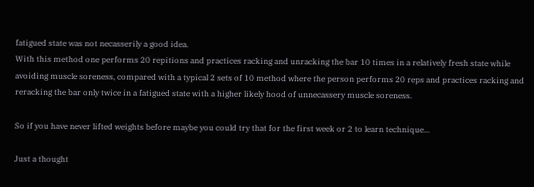fatigued state was not necasserily a good idea.
With this method one performs 20 repitions and practices racking and unracking the bar 10 times in a relatively fresh state while avoiding muscle soreness, compared with a typical 2 sets of 10 method where the person performs 20 reps and practices racking and reracking the bar only twice in a fatigued state with a higher likely hood of unnecassery muscle soreness.

So if you have never lifted weights before maybe you could try that for the first week or 2 to learn technique...

Just a thought